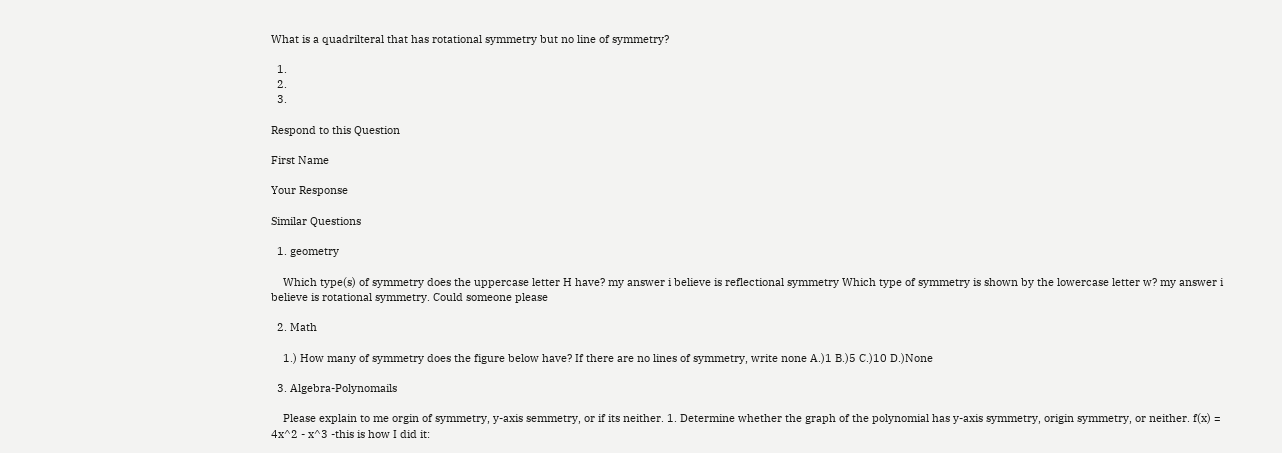What is a quadrilteral that has rotational symmetry but no line of symmetry?

  1.
  2.
  3.

Respond to this Question

First Name

Your Response

Similar Questions

  1. geometry

    Which type(s) of symmetry does the uppercase letter H have? my answer i believe is reflectional symmetry Which type of symmetry is shown by the lowercase letter w? my answer i believe is rotational symmetry. Could someone please

  2. Math

    1.) How many of symmetry does the figure below have? If there are no lines of symmetry, write none A.)1 B.)5 C.)10 D.)None

  3. Algebra-Polynomails

    Please explain to me orgin of symmetry, y-axis semmetry, or if its neither. 1. Determine whether the graph of the polynomial has y-axis symmetry, origin symmetry, or neither. f(x) = 4x^2 - x^3 -this is how I did it: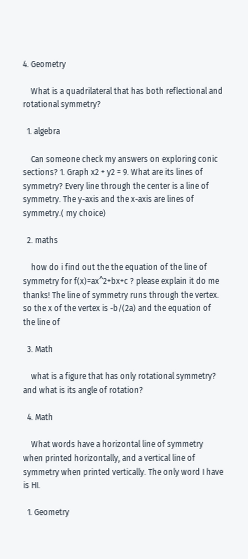4. Geometry

    What is a quadrilateral that has both reflectional and rotational symmetry?

  1. algebra

    Can someone check my answers on exploring conic sections? 1. Graph x2 + y2 = 9. What are its lines of symmetry? Every line through the center is a line of symmetry. The y-axis and the x-axis are lines of symmetry.( my choice)

  2. maths

    how do i find out the the equation of the line of symmetry for f(x)=ax^2+bx+c ? please explain it do me thanks! The line of symmetry runs through the vertex. so the x of the vertex is -b/(2a) and the equation of the line of

  3. Math

    what is a figure that has only rotational symmetry? and what is its angle of rotation?

  4. Math

    What words have a horizontal line of symmetry when printed horizontally, and a vertical line of symmetry when printed vertically. The only word I have is HI.

  1. Geometry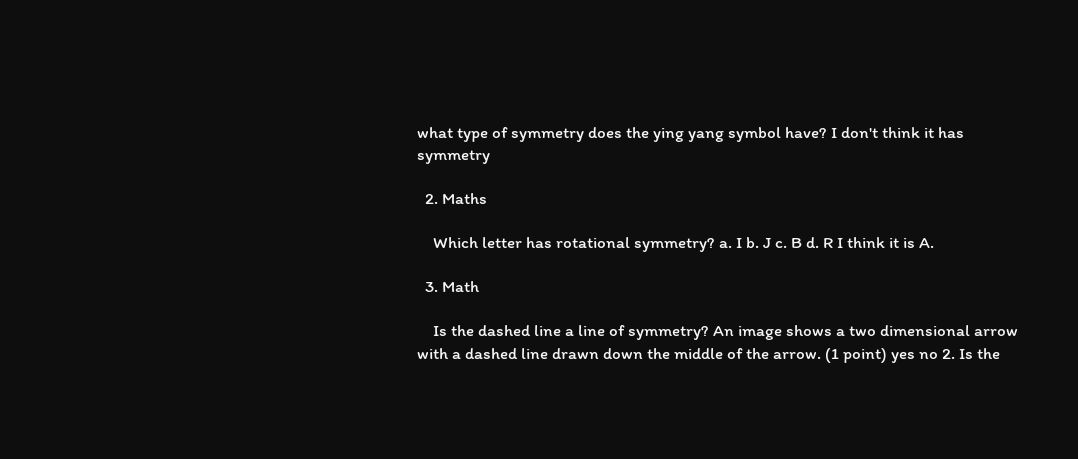what type of symmetry does the ying yang symbol have? I don't think it has symmetry

  2. Maths

    Which letter has rotational symmetry? a. I b. J c. B d. R I think it is A.

  3. Math

    Is the dashed line a line of symmetry? An image shows a two dimensional arrow with a dashed line drawn down the middle of the arrow. (1 point) yes no 2. Is the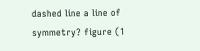dashed line a line of symmetry? figure (1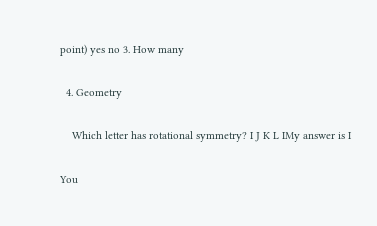point) yes no 3. How many

  4. Geometry

    Which letter has rotational symmetry? I J K L IMy answer is I

You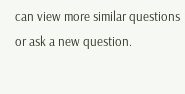can view more similar questions or ask a new question.